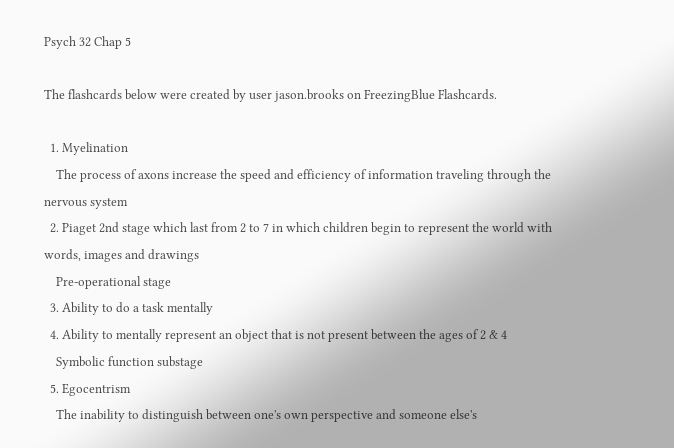Psych 32 Chap 5

The flashcards below were created by user jason.brooks on FreezingBlue Flashcards.

  1. Myelination
    The process of axons increase the speed and efficiency of information traveling through the nervous system
  2. Piaget 2nd stage which last from 2 to 7 in which children begin to represent the world with words, images and drawings
    Pre-operational stage
  3. Ability to do a task mentally
  4. Ability to mentally represent an object that is not present between the ages of 2 & 4
    Symbolic function substage
  5. Egocentrism
    The inability to distinguish between one's own perspective and someone else's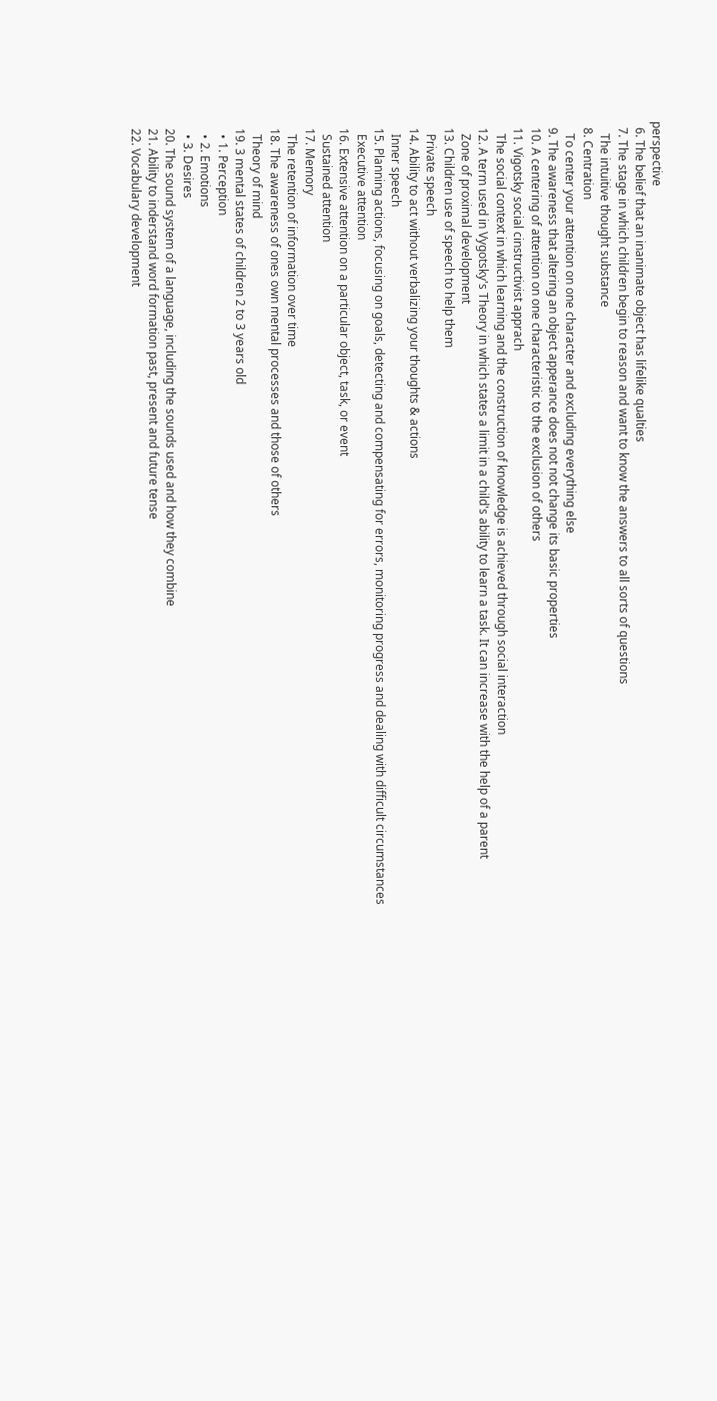perspective
  6. The belief that an inanimate object has lifelike qualties
  7. The stage in which children begin to reason and want to know the answers to all sorts of questions
    The intuitive thought substance
  8. Centration
    To center your attention on one character and excluding everything else
  9. The awareness that altering an object apperance does not not change its basic properties
  10. A centering of attention on one characteristic to the exclusion of others
  11. Vigotsky social cinstructivist apprach
    The social context in which learning and the construction of knowledge is achieved through social interaction
  12. A term used in Vygotsky's Theory in which states a limit in a child's ability to learn a task. It can increase with the help of a parent
    Zone of proximal development
  13. Children use of speech to help them
    Private speech
  14. Ability to act without verbalizing your thoughts & actions
    Inner speech
  15. Planning actions, focusing on goals, detecting and compensating for errors, monitoring progress and dealing with difficult circumstances
    Executive attention
  16. Extensive attention on a particular object, task, or event
    Sustained attention
  17. Memory
    The retention of information over time
  18. The awareness of ones own mental processes and those of others
    Theory of mind
  19. 3 mental states of children 2 to 3 years old
    • 1. Perception
    • 2. Emotions
    • 3. Desires
  20. The sound system of a language, including the sounds used and how they combine
  21. Ability to inderstand word formation past, present and future tense
  22. Vocabulary development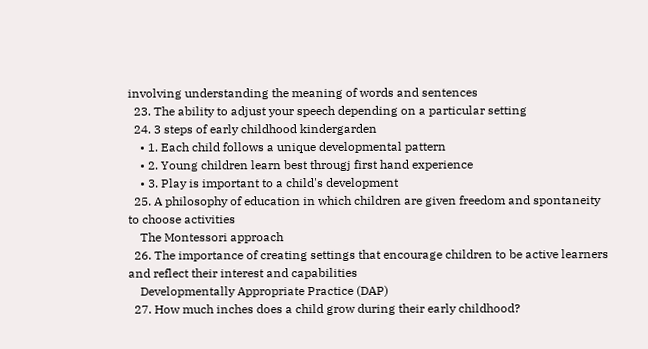involving understanding the meaning of words and sentences
  23. The ability to adjust your speech depending on a particular setting
  24. 3 steps of early childhood kindergarden
    • 1. Each child follows a unique developmental pattern
    • 2. Young children learn best througj first hand experience
    • 3. Play is important to a child's development
  25. A philosophy of education in which children are given freedom and spontaneity to choose activities
    The Montessori approach
  26. The importance of creating settings that encourage children to be active learners and reflect their interest and capabilities
    Developmentally Appropriate Practice (DAP)
  27. How much inches does a child grow during their early childhood?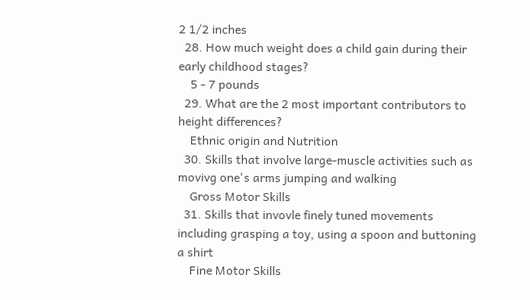2 1/2 inches
  28. How much weight does a child gain during their early childhood stages?
    5 - 7 pounds
  29. What are the 2 most important contributors to height differences?
    Ethnic origin and Nutrition
  30. Skills that involve large-muscle activities such as movivg one's arms jumping and walking
    Gross Motor Skills
  31. Skills that invovle finely tuned movements including grasping a toy, using a spoon and buttoning a shirt
    Fine Motor Skills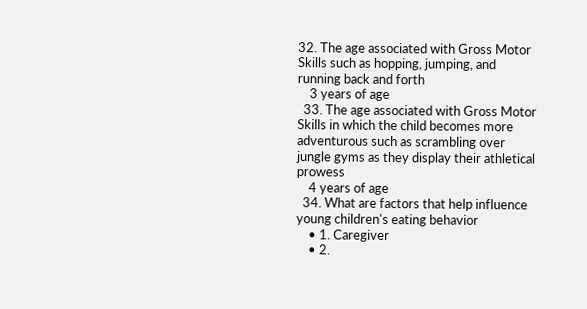32. The age associated with Gross Motor Skills such as hopping, jumping, and running back and forth
    3 years of age
  33. The age associated with Gross Motor Skills in which the child becomes more adventurous such as scrambling over jungle gyms as they display their athletical prowess
    4 years of age
  34. What are factors that help influence young children's eating behavior
    • 1. Caregiver
    • 2.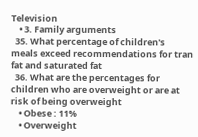Television
    • 3. Family arguments
  35. What percentage of children's meals exceed recommendations for tran fat and saturated fat
  36. What are the percentages for children who are overweight or are at risk of being overweight
    • Obese : 11%
    • Overweight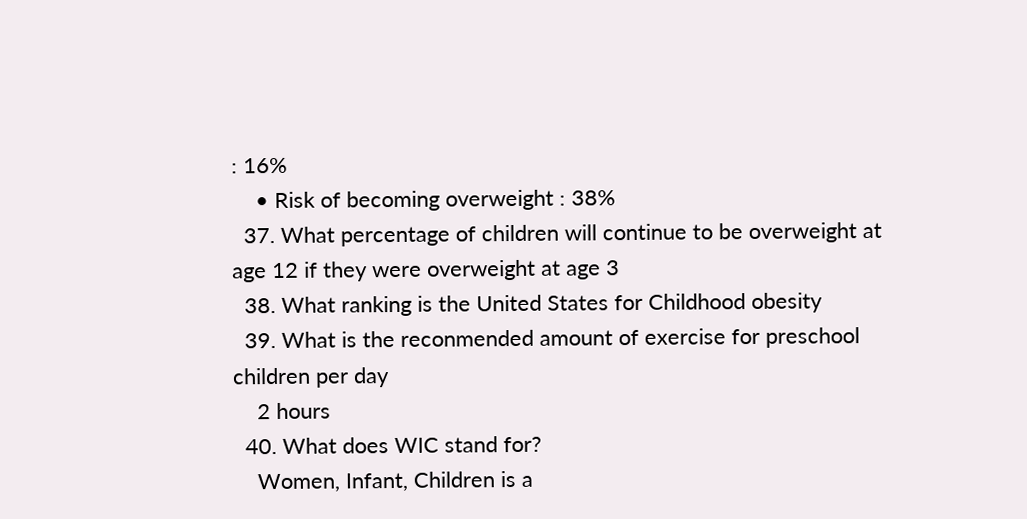: 16%
    • Risk of becoming overweight : 38%
  37. What percentage of children will continue to be overweight at age 12 if they were overweight at age 3
  38. What ranking is the United States for Childhood obesity
  39. What is the reconmended amount of exercise for preschool children per day
    2 hours
  40. What does WIC stand for?
    Women, Infant, Children is a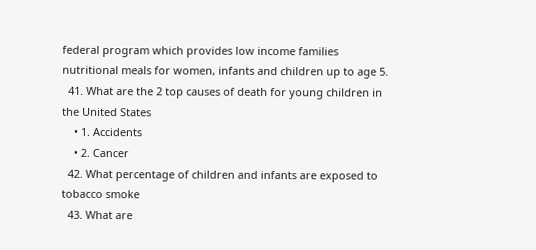federal program which provides low income families nutritional meals for women, infants and children up to age 5.
  41. What are the 2 top causes of death for young children in the United States
    • 1. Accidents
    • 2. Cancer
  42. What percentage of children and infants are exposed to tobacco smoke
  43. What are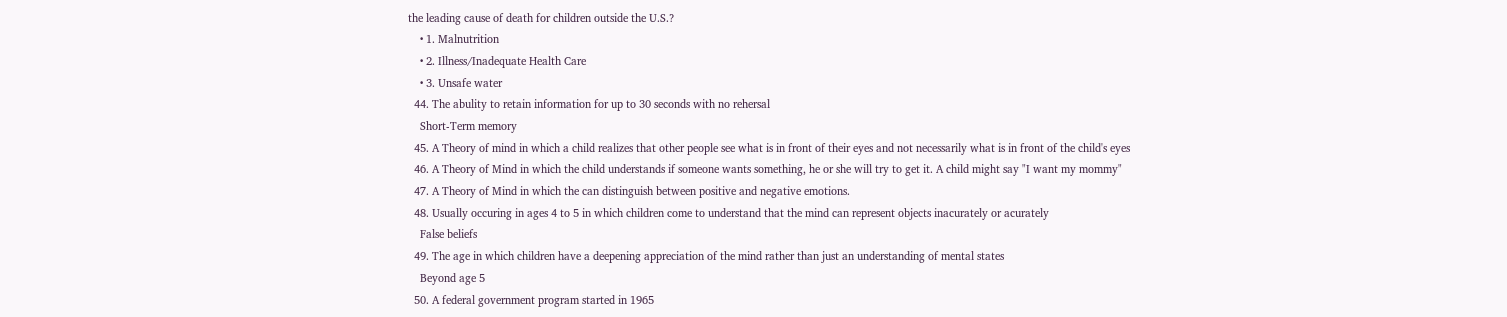the leading cause of death for children outside the U.S.?
    • 1. Malnutrition
    • 2. Illness/Inadequate Health Care
    • 3. Unsafe water
  44. The abulity to retain information for up to 30 seconds with no rehersal
    Short-Term memory
  45. A Theory of mind in which a child realizes that other people see what is in front of their eyes and not necessarily what is in front of the child's eyes
  46. A Theory of Mind in which the child understands if someone wants something, he or she will try to get it. A child might say "I want my mommy"
  47. A Theory of Mind in which the can distinguish between positive and negative emotions.
  48. Usually occuring in ages 4 to 5 in which children come to understand that the mind can represent objects inacurately or acurately
    False beliefs
  49. The age in which children have a deepening appreciation of the mind rather than just an understanding of mental states
    Beyond age 5
  50. A federal government program started in 1965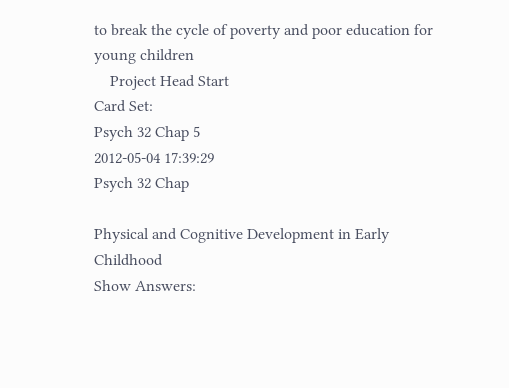to break the cycle of poverty and poor education for young children
    Project Head Start
Card Set:
Psych 32 Chap 5
2012-05-04 17:39:29
Psych 32 Chap

Physical and Cognitive Development in Early Childhood
Show Answers: